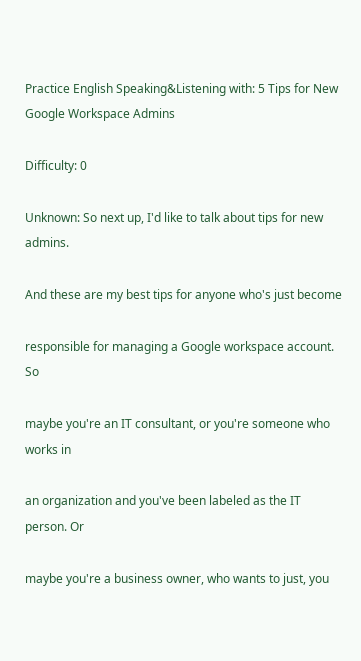Practice English Speaking&Listening with: 5 Tips for New Google Workspace Admins

Difficulty: 0

Unknown: So next up, I'd like to talk about tips for new admins.

And these are my best tips for anyone who's just become

responsible for managing a Google workspace account. So

maybe you're an IT consultant, or you're someone who works in

an organization and you've been labeled as the IT person. Or

maybe you're a business owner, who wants to just, you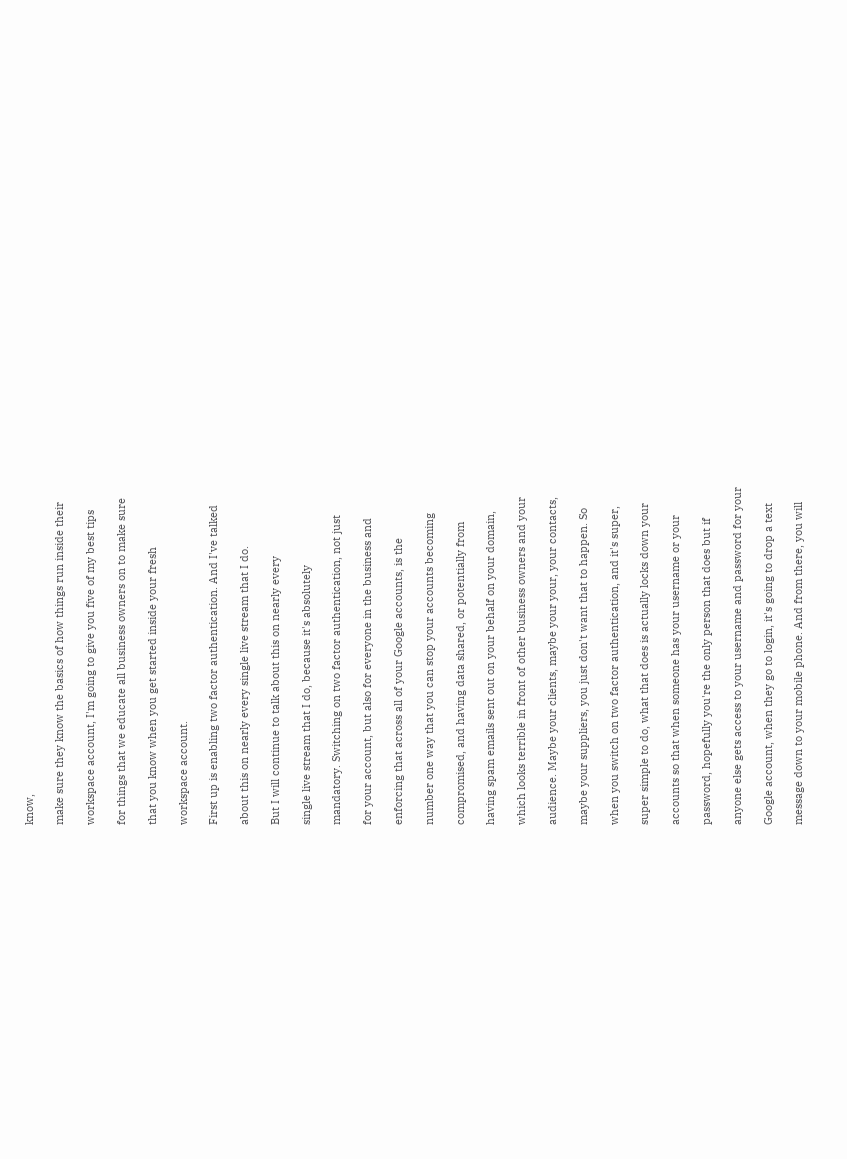know,

make sure they know the basics of how things run inside their

workspace account, I'm going to give you five of my best tips

for things that we educate all business owners on to make sure

that you know when you get started inside your fresh

workspace account.

First up is enabling two factor authentication. And I've talked

about this on nearly every single live stream that I do.

But I will continue to talk about this on nearly every

single live stream that I do, because it's absolutely

mandatory. Switching on two factor authentication, not just

for your account, but also for everyone in the business and

enforcing that across all of your Google accounts, is the

number one way that you can stop your accounts becoming

compromised, and having data shared, or potentially from

having spam emails sent out on your behalf on your domain,

which looks terrible in front of other business owners and your

audience. Maybe your clients, maybe your your, your contacts,

maybe your suppliers, you just don't want that to happen. So

when you switch on two factor authentication, and it's super,

super simple to do, what that does is actually locks down your

accounts so that when someone has your username or your

password, hopefully you're the only person that does but if

anyone else gets access to your username and password for your

Google account, when they go to login, it's going to drop a text

message down to your mobile phone. And from there, you will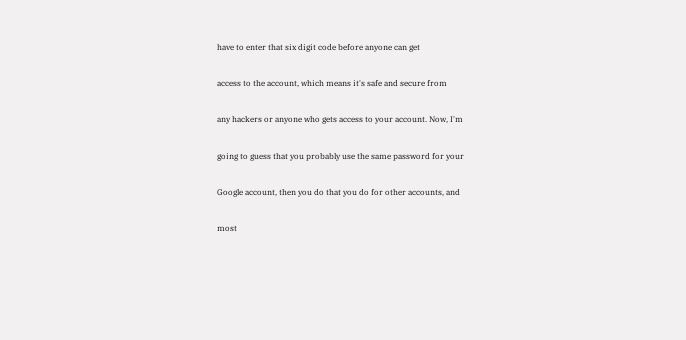have to enter that six digit code before anyone can get

access to the account, which means it's safe and secure from

any hackers or anyone who gets access to your account. Now, I'm

going to guess that you probably use the same password for your

Google account, then you do that you do for other accounts, and

most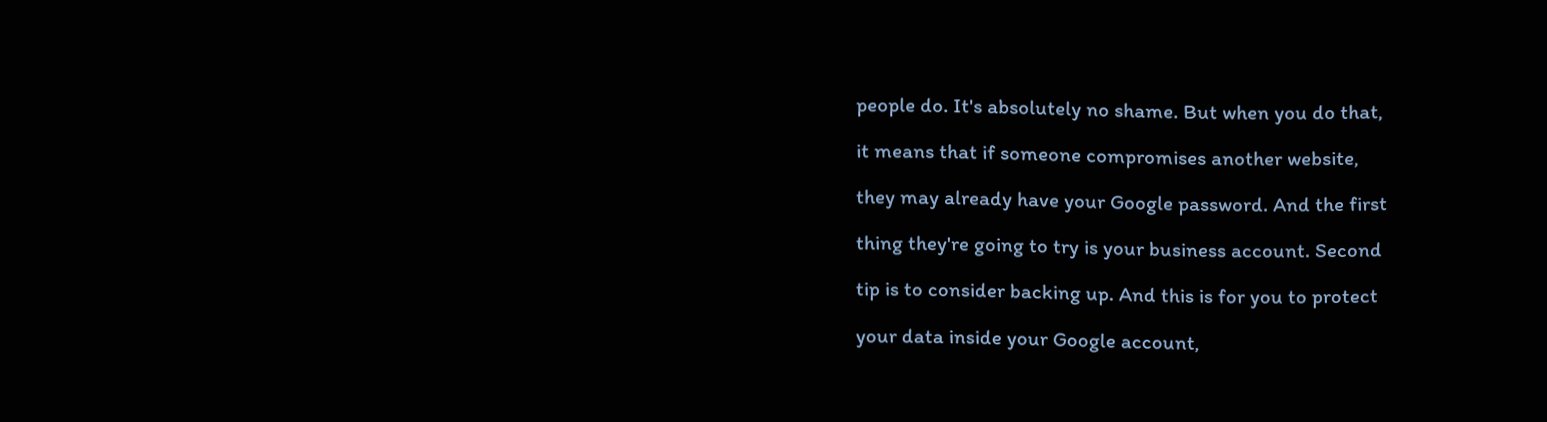people do. It's absolutely no shame. But when you do that,

it means that if someone compromises another website,

they may already have your Google password. And the first

thing they're going to try is your business account. Second

tip is to consider backing up. And this is for you to protect

your data inside your Google account,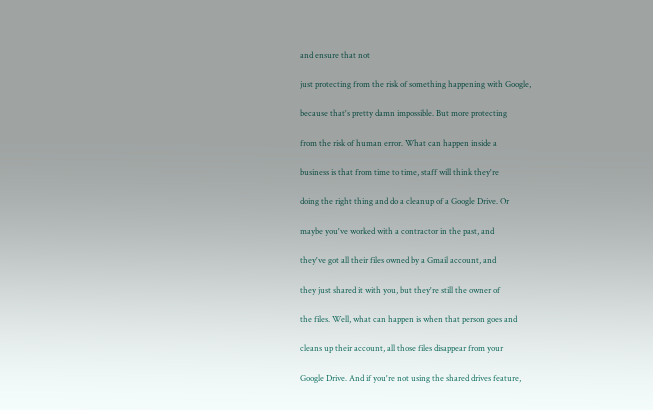and ensure that not

just protecting from the risk of something happening with Google,

because that's pretty damn impossible. But more protecting

from the risk of human error. What can happen inside a

business is that from time to time, staff will think they're

doing the right thing and do a cleanup of a Google Drive. Or

maybe you've worked with a contractor in the past, and

they've got all their files owned by a Gmail account, and

they just shared it with you, but they're still the owner of

the files. Well, what can happen is when that person goes and

cleans up their account, all those files disappear from your

Google Drive. And if you're not using the shared drives feature,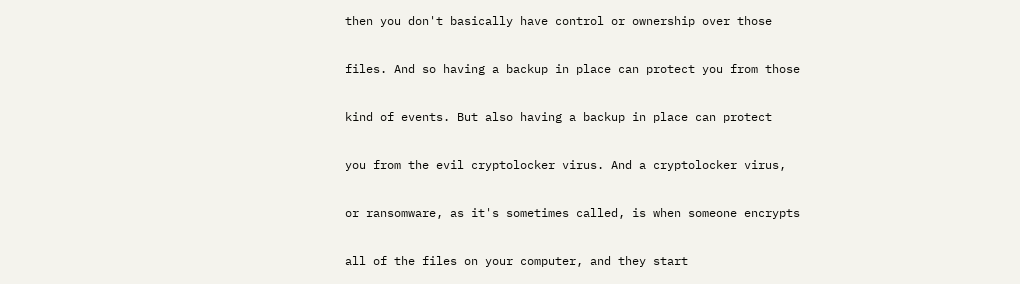then you don't basically have control or ownership over those

files. And so having a backup in place can protect you from those

kind of events. But also having a backup in place can protect

you from the evil cryptolocker virus. And a cryptolocker virus,

or ransomware, as it's sometimes called, is when someone encrypts

all of the files on your computer, and they start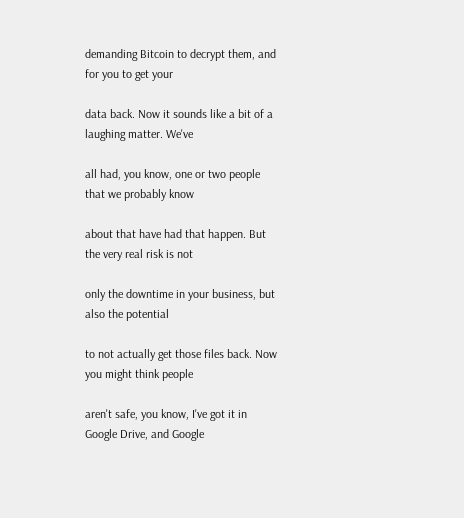demanding Bitcoin to decrypt them, and for you to get your

data back. Now it sounds like a bit of a laughing matter. We've

all had, you know, one or two people that we probably know

about that have had that happen. But the very real risk is not

only the downtime in your business, but also the potential

to not actually get those files back. Now you might think people

aren't safe, you know, I've got it in Google Drive, and Google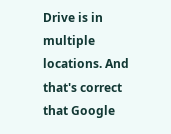Drive is in multiple locations. And that's correct that Google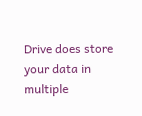Drive does store your data in multiple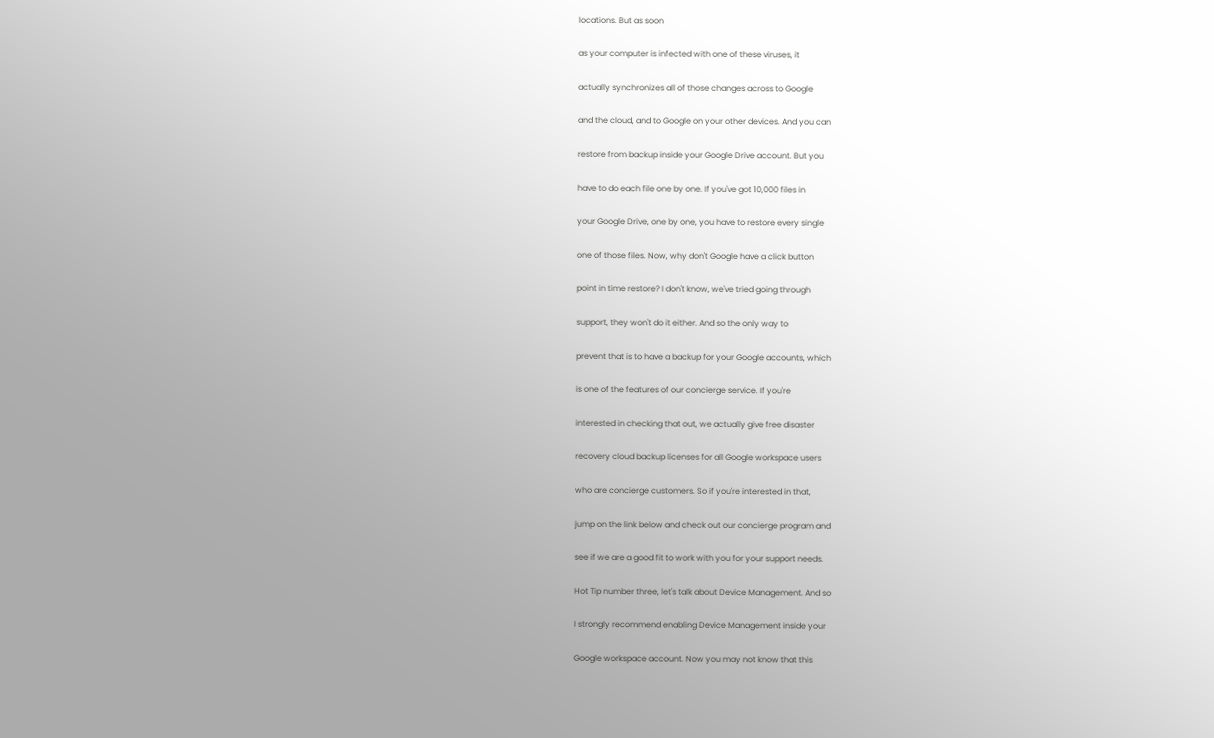locations. But as soon

as your computer is infected with one of these viruses, it

actually synchronizes all of those changes across to Google

and the cloud, and to Google on your other devices. And you can

restore from backup inside your Google Drive account. But you

have to do each file one by one. If you've got 10,000 files in

your Google Drive, one by one, you have to restore every single

one of those files. Now, why don't Google have a click button

point in time restore? I don't know, we've tried going through

support, they won't do it either. And so the only way to

prevent that is to have a backup for your Google accounts, which

is one of the features of our concierge service. If you're

interested in checking that out, we actually give free disaster

recovery cloud backup licenses for all Google workspace users

who are concierge customers. So if you're interested in that,

jump on the link below and check out our concierge program and

see if we are a good fit to work with you for your support needs.

Hot Tip number three, let's talk about Device Management. And so

I strongly recommend enabling Device Management inside your

Google workspace account. Now you may not know that this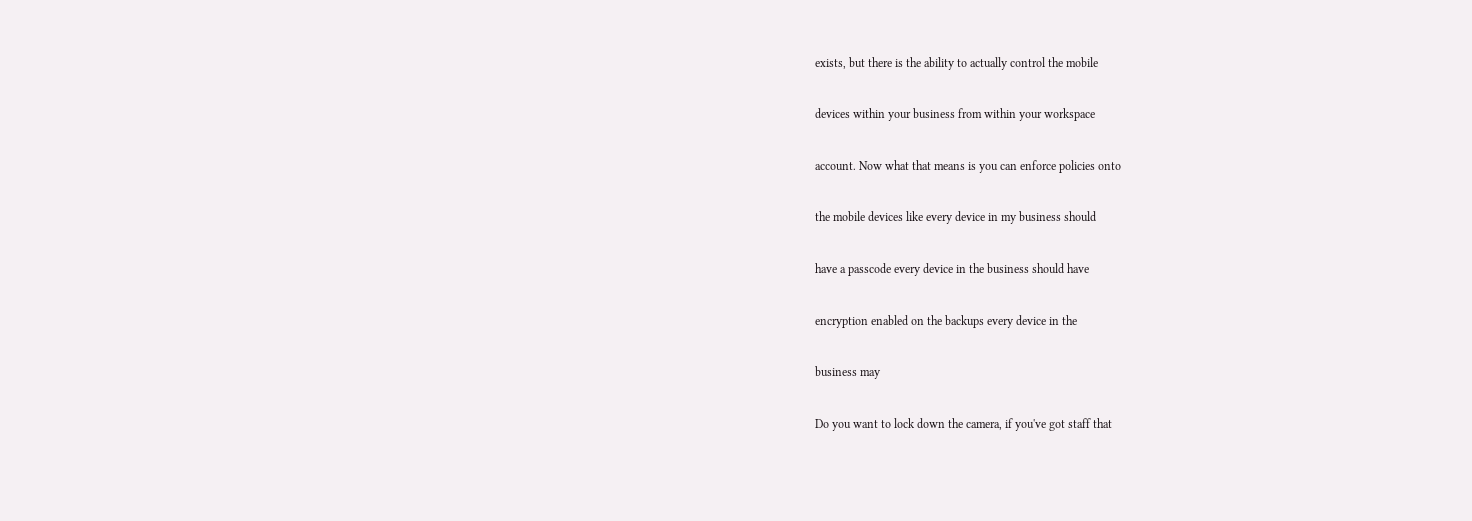exists, but there is the ability to actually control the mobile

devices within your business from within your workspace

account. Now what that means is you can enforce policies onto

the mobile devices like every device in my business should

have a passcode every device in the business should have

encryption enabled on the backups every device in the

business may

Do you want to lock down the camera, if you've got staff that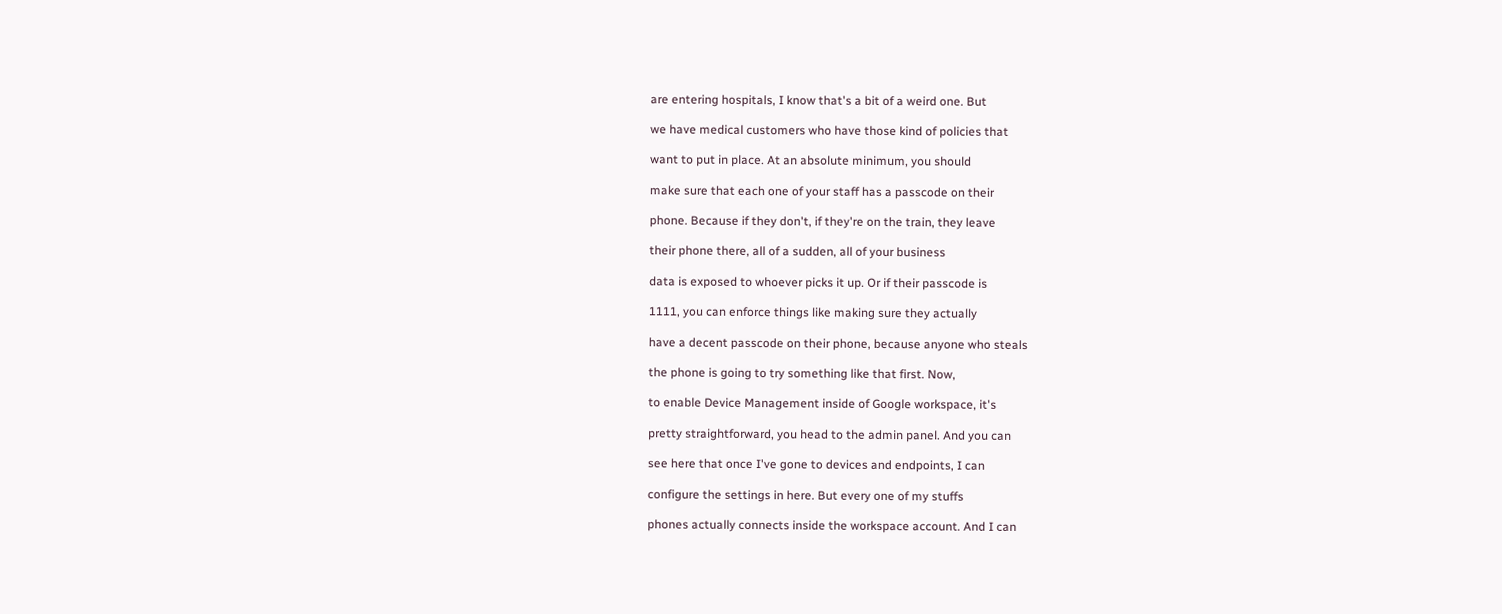are entering hospitals, I know that's a bit of a weird one. But

we have medical customers who have those kind of policies that

want to put in place. At an absolute minimum, you should

make sure that each one of your staff has a passcode on their

phone. Because if they don't, if they're on the train, they leave

their phone there, all of a sudden, all of your business

data is exposed to whoever picks it up. Or if their passcode is

1111, you can enforce things like making sure they actually

have a decent passcode on their phone, because anyone who steals

the phone is going to try something like that first. Now,

to enable Device Management inside of Google workspace, it's

pretty straightforward, you head to the admin panel. And you can

see here that once I've gone to devices and endpoints, I can

configure the settings in here. But every one of my stuffs

phones actually connects inside the workspace account. And I can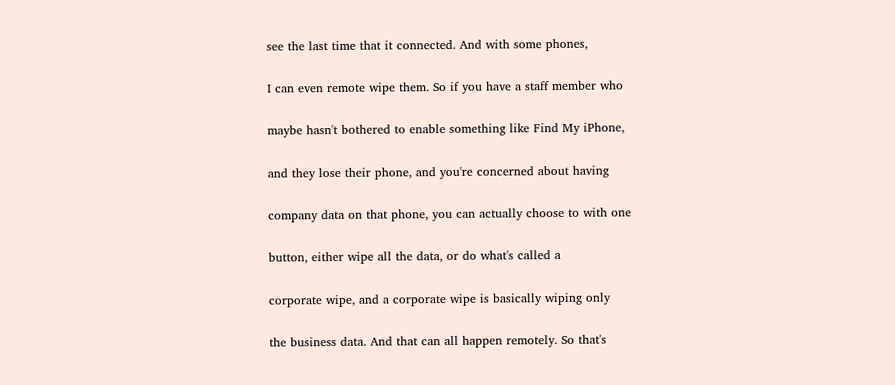see the last time that it connected. And with some phones,

I can even remote wipe them. So if you have a staff member who

maybe hasn't bothered to enable something like Find My iPhone,

and they lose their phone, and you're concerned about having

company data on that phone, you can actually choose to with one

button, either wipe all the data, or do what's called a

corporate wipe, and a corporate wipe is basically wiping only

the business data. And that can all happen remotely. So that's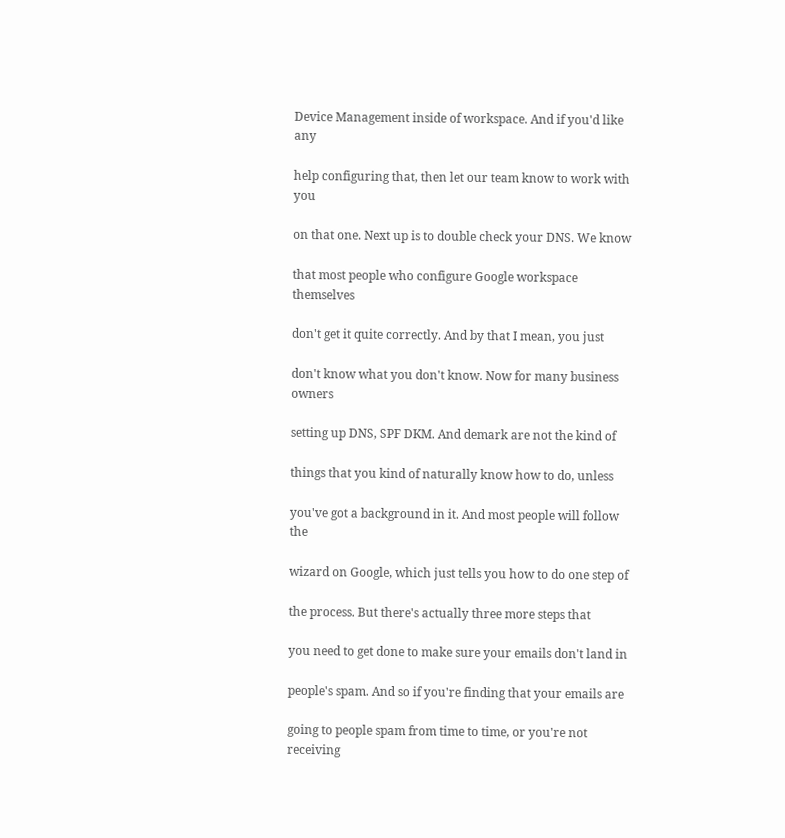Device Management inside of workspace. And if you'd like any

help configuring that, then let our team know to work with you

on that one. Next up is to double check your DNS. We know

that most people who configure Google workspace themselves

don't get it quite correctly. And by that I mean, you just

don't know what you don't know. Now for many business owners

setting up DNS, SPF DKM. And demark are not the kind of

things that you kind of naturally know how to do, unless

you've got a background in it. And most people will follow the

wizard on Google, which just tells you how to do one step of

the process. But there's actually three more steps that

you need to get done to make sure your emails don't land in

people's spam. And so if you're finding that your emails are

going to people spam from time to time, or you're not receiving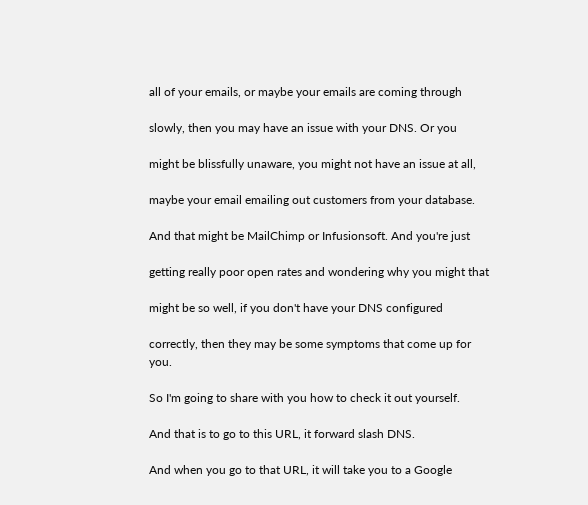all of your emails, or maybe your emails are coming through

slowly, then you may have an issue with your DNS. Or you

might be blissfully unaware, you might not have an issue at all,

maybe your email emailing out customers from your database.

And that might be MailChimp or Infusionsoft. And you're just

getting really poor open rates and wondering why you might that

might be so well, if you don't have your DNS configured

correctly, then they may be some symptoms that come up for you.

So I'm going to share with you how to check it out yourself.

And that is to go to this URL, it forward slash DNS.

And when you go to that URL, it will take you to a Google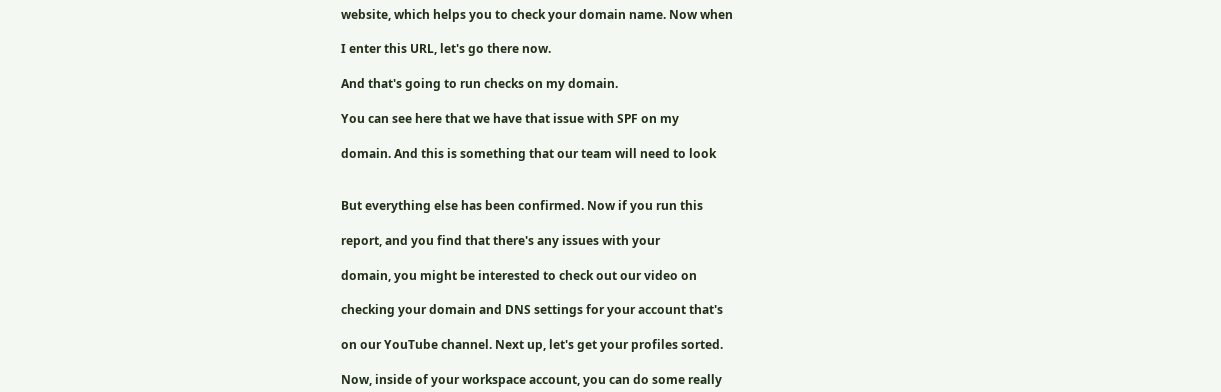website, which helps you to check your domain name. Now when

I enter this URL, let's go there now.

And that's going to run checks on my domain.

You can see here that we have that issue with SPF on my

domain. And this is something that our team will need to look


But everything else has been confirmed. Now if you run this

report, and you find that there's any issues with your

domain, you might be interested to check out our video on

checking your domain and DNS settings for your account that's

on our YouTube channel. Next up, let's get your profiles sorted.

Now, inside of your workspace account, you can do some really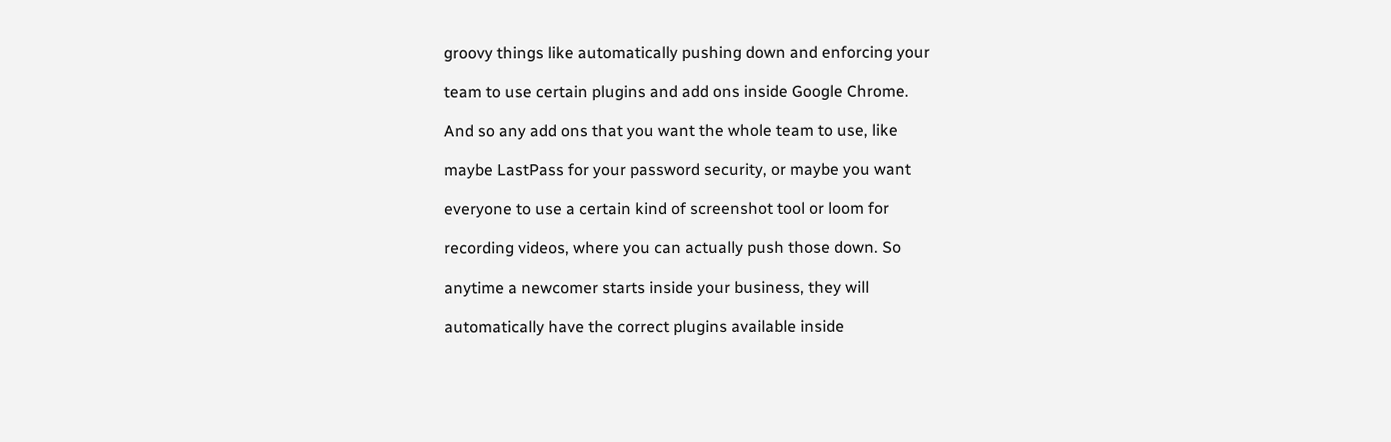groovy things like automatically pushing down and enforcing your

team to use certain plugins and add ons inside Google Chrome.

And so any add ons that you want the whole team to use, like

maybe LastPass for your password security, or maybe you want

everyone to use a certain kind of screenshot tool or loom for

recording videos, where you can actually push those down. So

anytime a newcomer starts inside your business, they will

automatically have the correct plugins available inside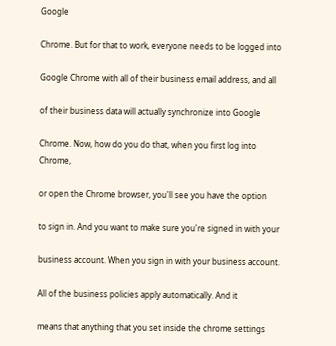Google

Chrome. But for that to work, everyone needs to be logged into

Google Chrome with all of their business email address, and all

of their business data will actually synchronize into Google

Chrome. Now, how do you do that, when you first log into Chrome,

or open the Chrome browser, you'll see you have the option

to sign in. And you want to make sure you're signed in with your

business account. When you sign in with your business account.

All of the business policies apply automatically. And it

means that anything that you set inside the chrome settings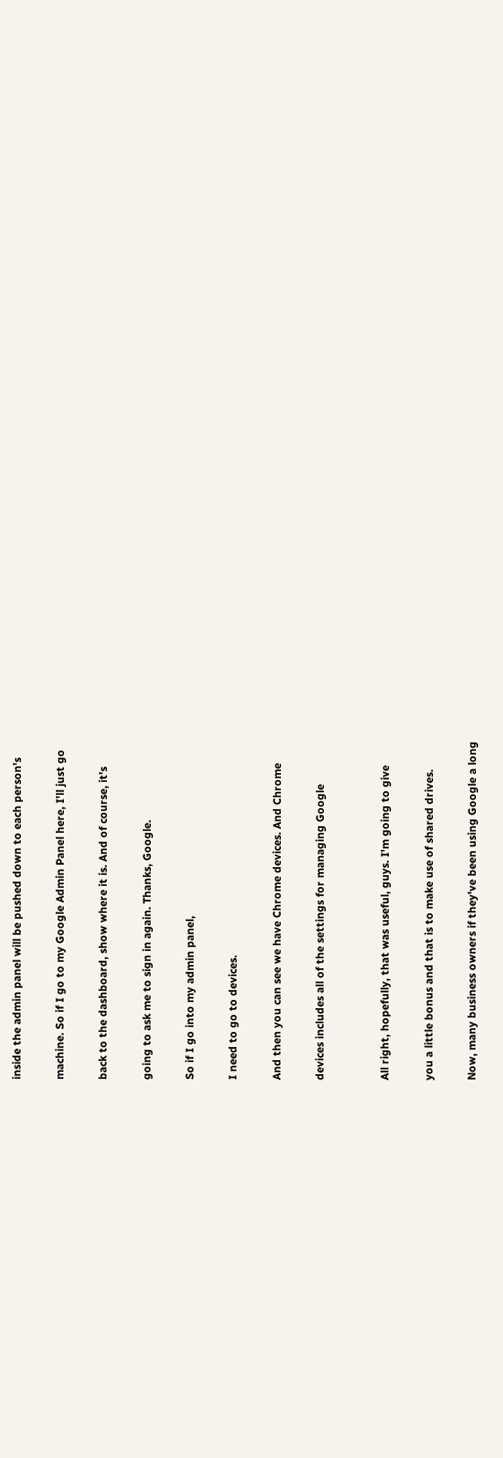inside the admin panel will be pushed down to each person's

machine. So if I go to my Google Admin Panel here, I'll just go

back to the dashboard, show where it is. And of course, it's

going to ask me to sign in again. Thanks, Google.

So if I go into my admin panel,

I need to go to devices.

And then you can see we have Chrome devices. And Chrome

devices includes all of the settings for managing Google


All right, hopefully, that was useful, guys. I'm going to give

you a little bonus and that is to make use of shared drives.

Now, many business owners if they've been using Google a long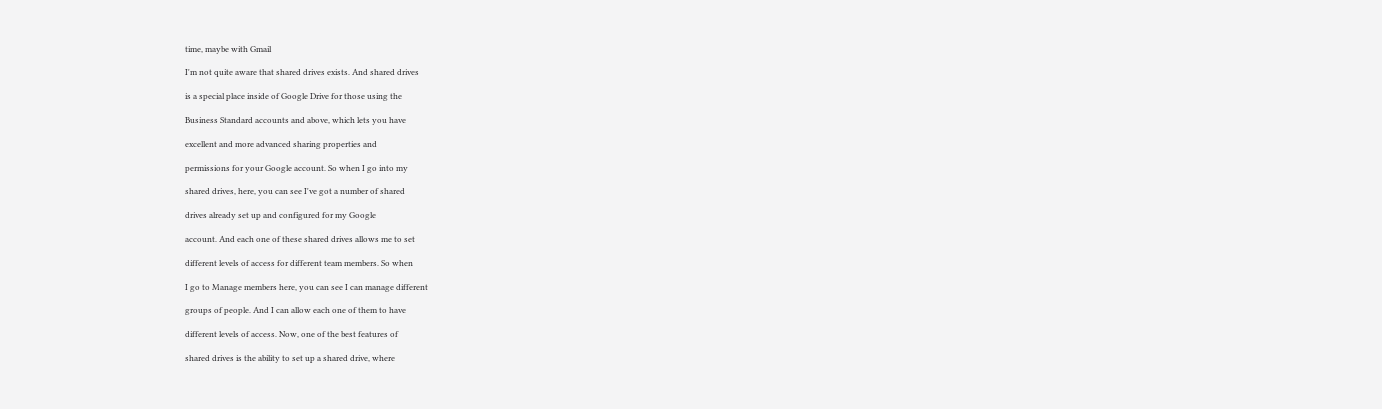time, maybe with Gmail

I'm not quite aware that shared drives exists. And shared drives

is a special place inside of Google Drive for those using the

Business Standard accounts and above, which lets you have

excellent and more advanced sharing properties and

permissions for your Google account. So when I go into my

shared drives, here, you can see I've got a number of shared

drives already set up and configured for my Google

account. And each one of these shared drives allows me to set

different levels of access for different team members. So when

I go to Manage members here, you can see I can manage different

groups of people. And I can allow each one of them to have

different levels of access. Now, one of the best features of

shared drives is the ability to set up a shared drive, where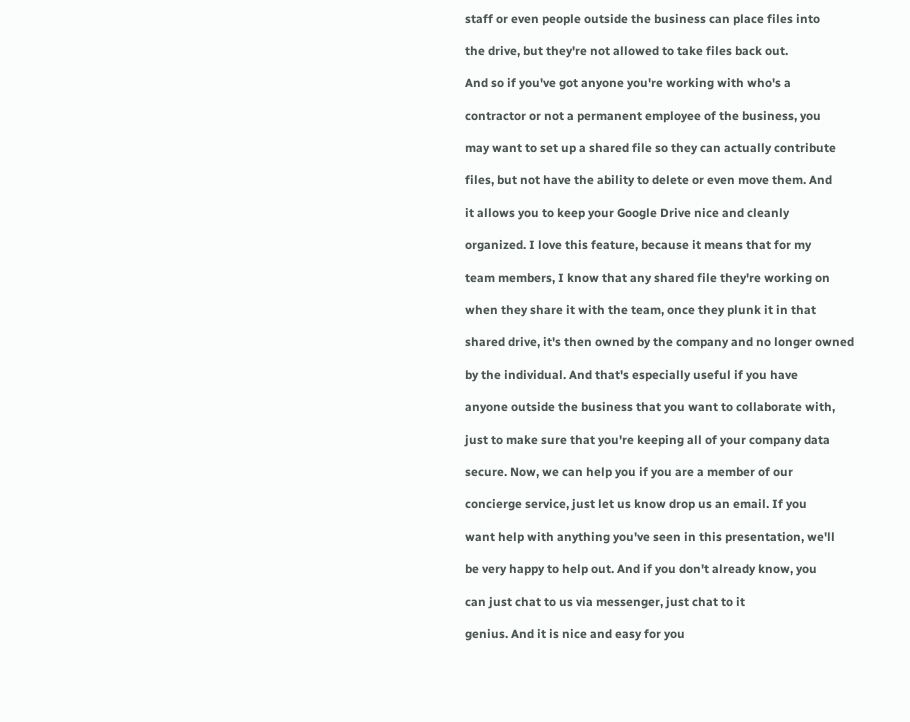staff or even people outside the business can place files into

the drive, but they're not allowed to take files back out.

And so if you've got anyone you're working with who's a

contractor or not a permanent employee of the business, you

may want to set up a shared file so they can actually contribute

files, but not have the ability to delete or even move them. And

it allows you to keep your Google Drive nice and cleanly

organized. I love this feature, because it means that for my

team members, I know that any shared file they're working on

when they share it with the team, once they plunk it in that

shared drive, it's then owned by the company and no longer owned

by the individual. And that's especially useful if you have

anyone outside the business that you want to collaborate with,

just to make sure that you're keeping all of your company data

secure. Now, we can help you if you are a member of our

concierge service, just let us know drop us an email. If you

want help with anything you've seen in this presentation, we'll

be very happy to help out. And if you don't already know, you

can just chat to us via messenger, just chat to it

genius. And it is nice and easy for you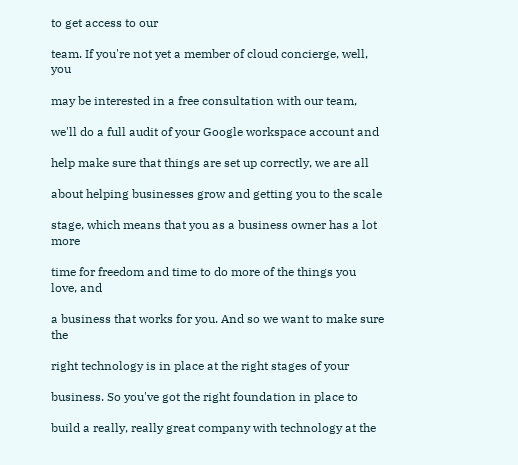to get access to our

team. If you're not yet a member of cloud concierge, well, you

may be interested in a free consultation with our team,

we'll do a full audit of your Google workspace account and

help make sure that things are set up correctly, we are all

about helping businesses grow and getting you to the scale

stage, which means that you as a business owner has a lot more

time for freedom and time to do more of the things you love, and

a business that works for you. And so we want to make sure the

right technology is in place at the right stages of your

business. So you've got the right foundation in place to

build a really, really great company with technology at the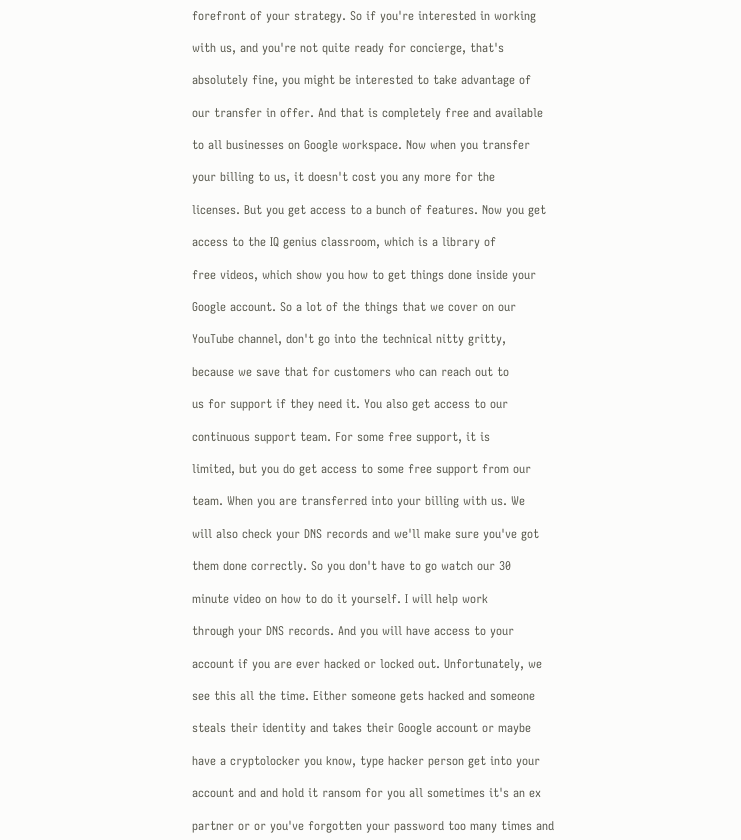forefront of your strategy. So if you're interested in working

with us, and you're not quite ready for concierge, that's

absolutely fine, you might be interested to take advantage of

our transfer in offer. And that is completely free and available

to all businesses on Google workspace. Now when you transfer

your billing to us, it doesn't cost you any more for the

licenses. But you get access to a bunch of features. Now you get

access to the IQ genius classroom, which is a library of

free videos, which show you how to get things done inside your

Google account. So a lot of the things that we cover on our

YouTube channel, don't go into the technical nitty gritty,

because we save that for customers who can reach out to

us for support if they need it. You also get access to our

continuous support team. For some free support, it is

limited, but you do get access to some free support from our

team. When you are transferred into your billing with us. We

will also check your DNS records and we'll make sure you've got

them done correctly. So you don't have to go watch our 30

minute video on how to do it yourself. I will help work

through your DNS records. And you will have access to your

account if you are ever hacked or locked out. Unfortunately, we

see this all the time. Either someone gets hacked and someone

steals their identity and takes their Google account or maybe

have a cryptolocker you know, type hacker person get into your

account and and hold it ransom for you all sometimes it's an ex

partner or or you've forgotten your password too many times and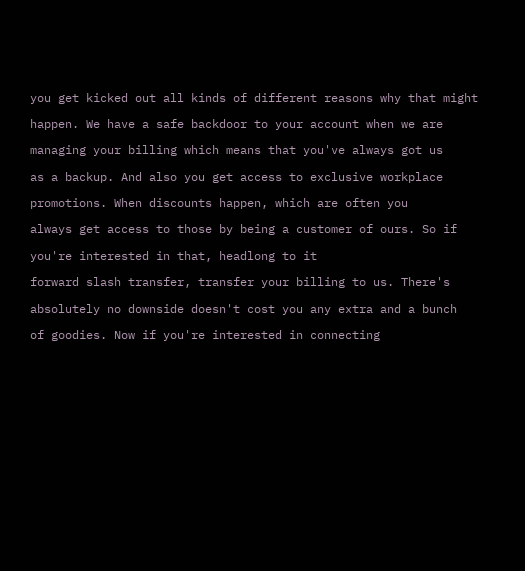you get kicked out all kinds of different reasons why that might

happen. We have a safe backdoor to your account when we are

managing your billing which means that you've always got us

as a backup. And also you get access to exclusive workplace

promotions. When discounts happen, which are often you

always get access to those by being a customer of ours. So if

you're interested in that, headlong to it

forward slash transfer, transfer your billing to us. There's

absolutely no downside doesn't cost you any extra and a bunch

of goodies. Now if you're interested in connecting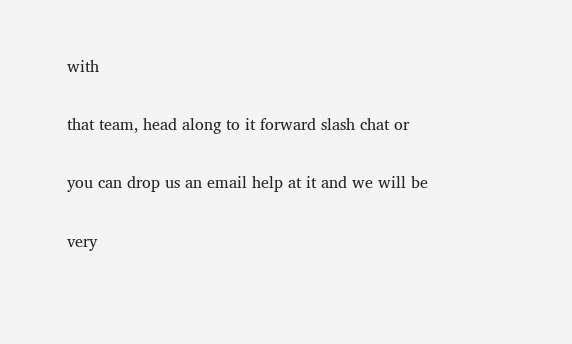with

that team, head along to it forward slash chat or

you can drop us an email help at it and we will be

very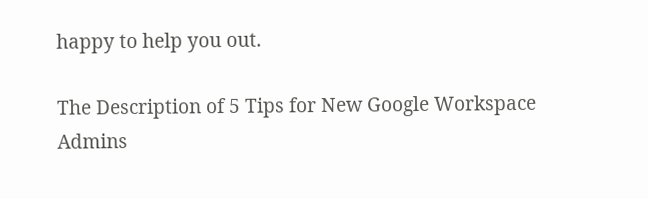happy to help you out.

The Description of 5 Tips for New Google Workspace Admins